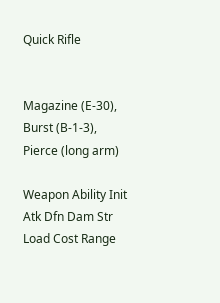Quick Rifle


Magazine (E-30), Burst (B-1-3), Pierce (long arm)

Weapon Ability Init Atk Dfn Dam Str Load Cost Range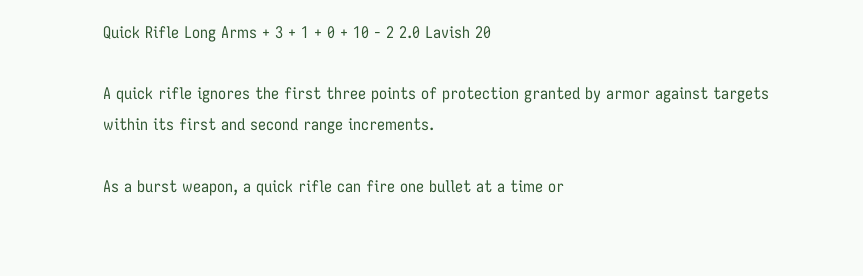Quick Rifle Long Arms + 3 + 1 + 0 + 10 - 2 2.0 Lavish 20

A quick rifle ignores the first three points of protection granted by armor against targets within its first and second range increments.

As a burst weapon, a quick rifle can fire one bullet at a time or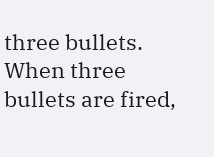three bullets. When three bullets are fired,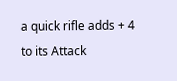a quick rifle adds + 4 to its Attack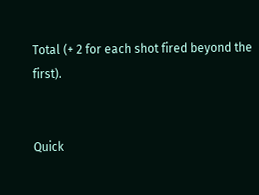Total (+ 2 for each shot fired beyond the first).


Quick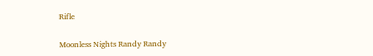Rifle

Moonless Nights Randy Randy